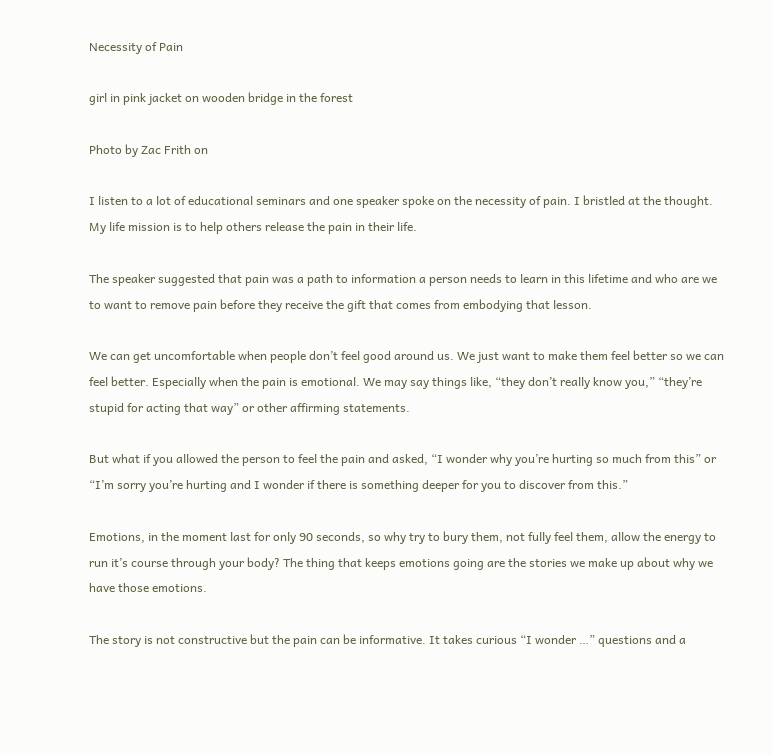Necessity of Pain

girl in pink jacket on wooden bridge in the forest

Photo by Zac Frith on

I listen to a lot of educational seminars and one speaker spoke on the necessity of pain. I bristled at the thought. My life mission is to help others release the pain in their life.

The speaker suggested that pain was a path to information a person needs to learn in this lifetime and who are we to want to remove pain before they receive the gift that comes from embodying that lesson.

We can get uncomfortable when people don’t feel good around us. We just want to make them feel better so we can feel better. Especially when the pain is emotional. We may say things like, “they don’t really know you,” “they’re stupid for acting that way” or other affirming statements.

But what if you allowed the person to feel the pain and asked, “I wonder why you’re hurting so much from this” or “I’m sorry you’re hurting and I wonder if there is something deeper for you to discover from this.”

Emotions, in the moment last for only 90 seconds, so why try to bury them, not fully feel them, allow the energy to run it’s course through your body? The thing that keeps emotions going are the stories we make up about why we have those emotions.

The story is not constructive but the pain can be informative. It takes curious “I wonder …” questions and a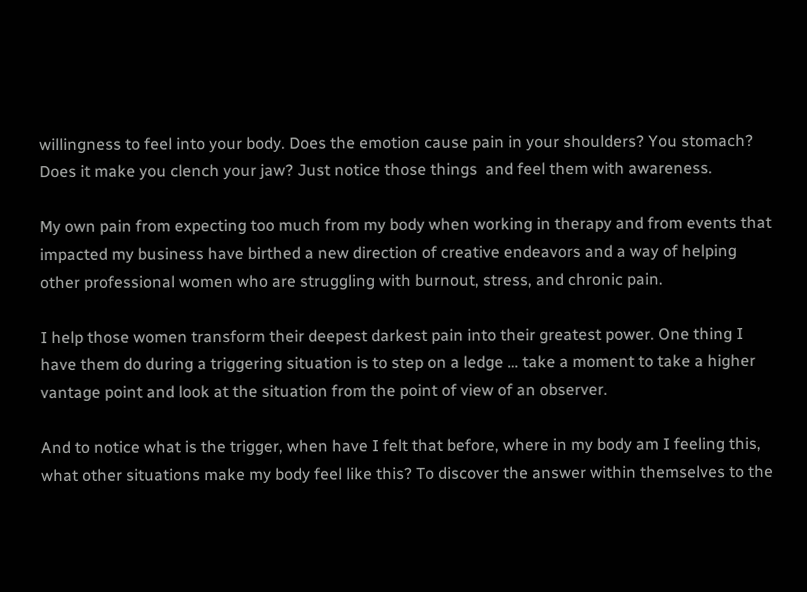willingness to feel into your body. Does the emotion cause pain in your shoulders? You stomach? Does it make you clench your jaw? Just notice those things  and feel them with awareness.

My own pain from expecting too much from my body when working in therapy and from events that impacted my business have birthed a new direction of creative endeavors and a way of helping other professional women who are struggling with burnout, stress, and chronic pain.

I help those women transform their deepest darkest pain into their greatest power. One thing I have them do during a triggering situation is to step on a ledge … take a moment to take a higher vantage point and look at the situation from the point of view of an observer.

And to notice what is the trigger, when have I felt that before, where in my body am I feeling this, what other situations make my body feel like this? To discover the answer within themselves to the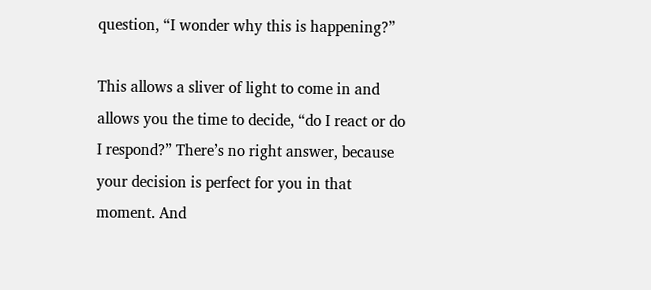question, “I wonder why this is happening?”

This allows a sliver of light to come in and allows you the time to decide, “do I react or do I respond?” There’s no right answer, because your decision is perfect for you in that moment. And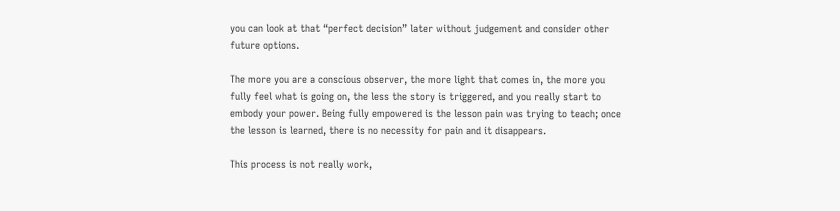you can look at that “perfect decision” later without judgement and consider other future options.

The more you are a conscious observer, the more light that comes in, the more you fully feel what is going on, the less the story is triggered, and you really start to embody your power. Being fully empowered is the lesson pain was trying to teach; once the lesson is learned, there is no necessity for pain and it disappears.

This process is not really work,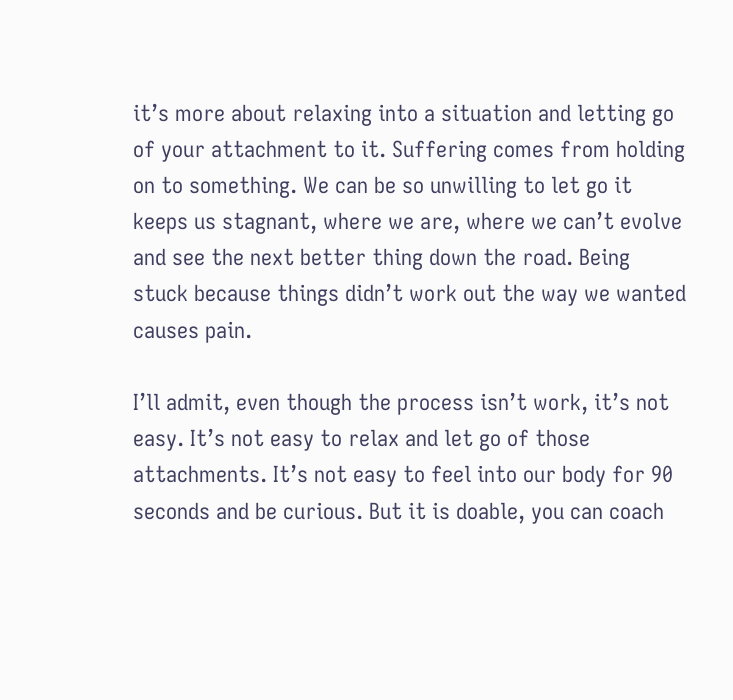it’s more about relaxing into a situation and letting go of your attachment to it. Suffering comes from holding on to something. We can be so unwilling to let go it keeps us stagnant, where we are, where we can’t evolve and see the next better thing down the road. Being stuck because things didn’t work out the way we wanted causes pain.

I’ll admit, even though the process isn’t work, it’s not easy. It’s not easy to relax and let go of those attachments. It’s not easy to feel into our body for 90 seconds and be curious. But it is doable, you can coach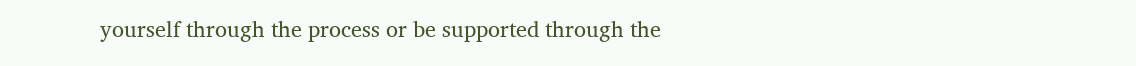yourself through the process or be supported through the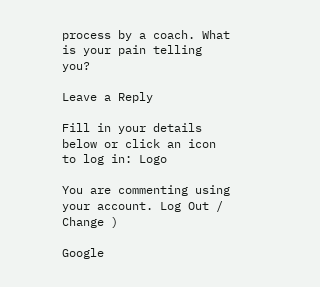process by a coach. What is your pain telling you?

Leave a Reply

Fill in your details below or click an icon to log in: Logo

You are commenting using your account. Log Out /  Change )

Google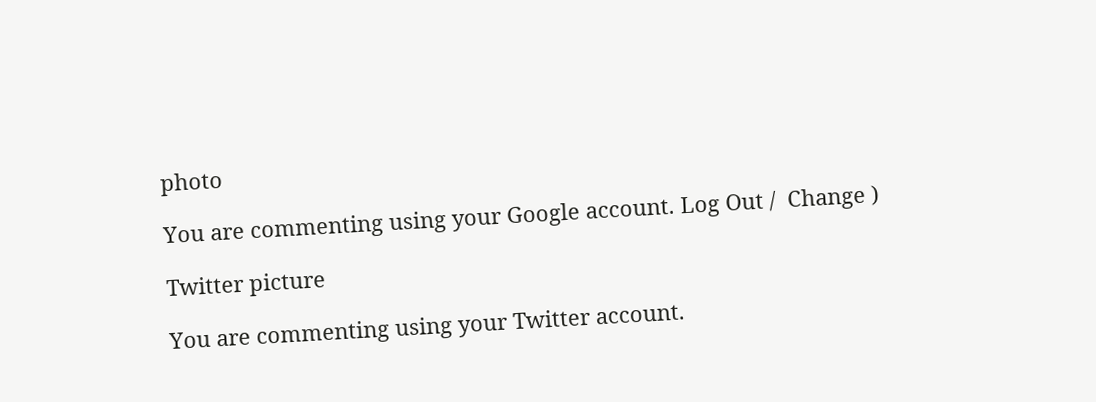photo

You are commenting using your Google account. Log Out /  Change )

Twitter picture

You are commenting using your Twitter account.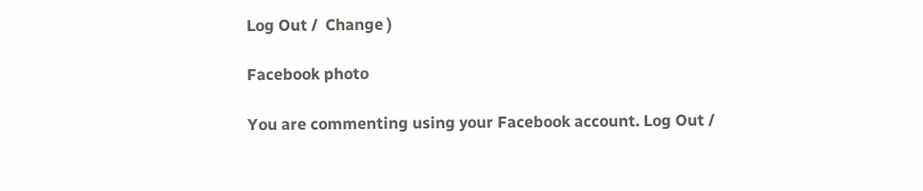Log Out /  Change )

Facebook photo

You are commenting using your Facebook account. Log Out /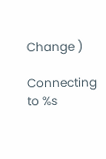Change )

Connecting to %s